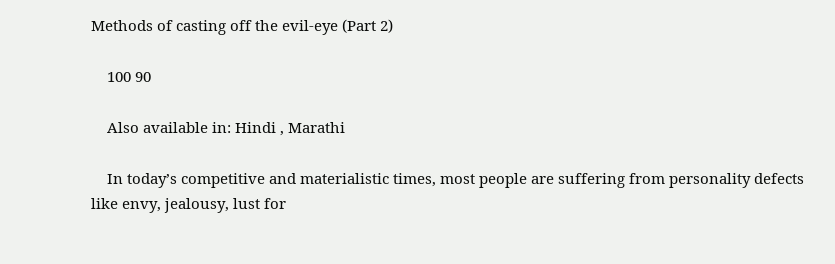Methods of casting off the evil-eye (Part 2)

    100 90

    Also available in: Hindi , Marathi

    In today’s competitive and materialistic times, most people are suffering from personality defects like envy, jealousy, lust for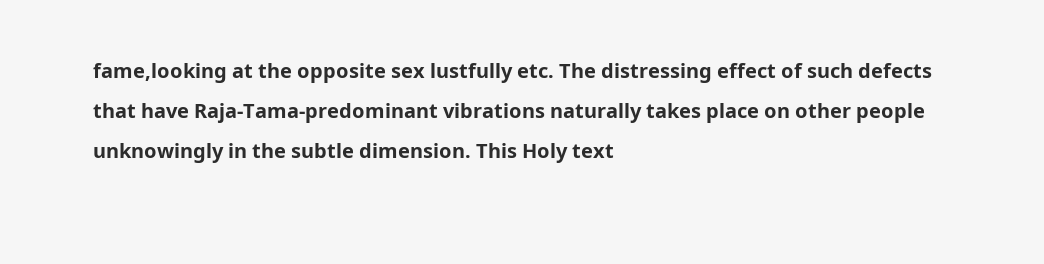fame,looking at the opposite sex lustfully etc. The distressing effect of such defects that have Raja-Tama-predominant vibrations naturally takes place on other people unknowingly in the subtle dimension. This Holy text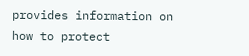provides information on how to protect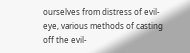ourselves from distress of evil-eye, various methods of casting off the evil-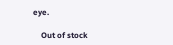eye.

    Out of stock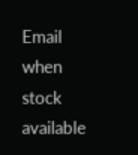Email when stock available